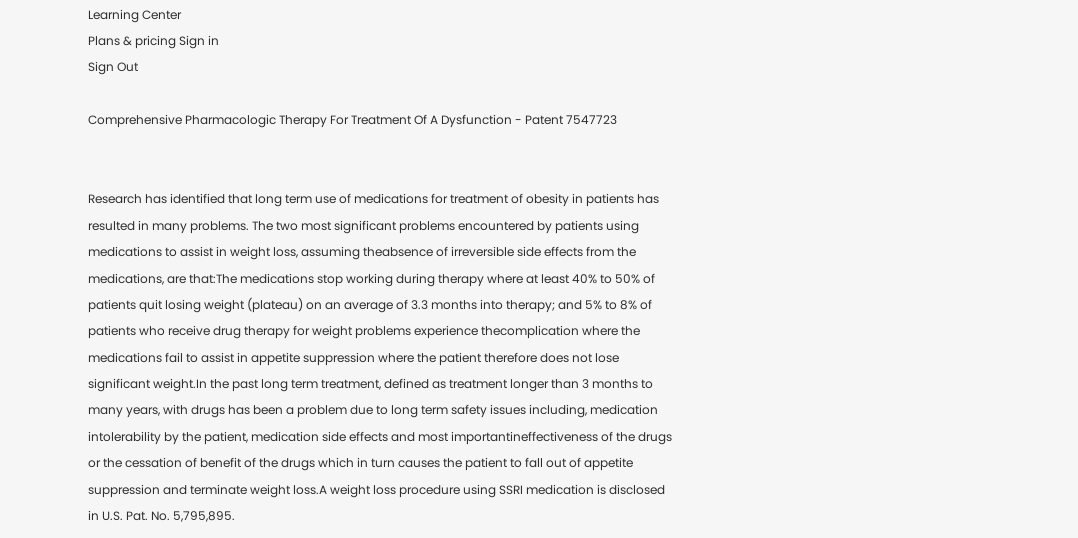Learning Center
Plans & pricing Sign in
Sign Out

Comprehensive Pharmacologic Therapy For Treatment Of A Dysfunction - Patent 7547723


Research has identified that long term use of medications for treatment of obesity in patients has resulted in many problems. The two most significant problems encountered by patients using medications to assist in weight loss, assuming theabsence of irreversible side effects from the medications, are that:The medications stop working during therapy where at least 40% to 50% of patients quit losing weight (plateau) on an average of 3.3 months into therapy; and 5% to 8% of patients who receive drug therapy for weight problems experience thecomplication where the medications fail to assist in appetite suppression where the patient therefore does not lose significant weight.In the past long term treatment, defined as treatment longer than 3 months to many years, with drugs has been a problem due to long term safety issues including, medication intolerability by the patient, medication side effects and most importantineffectiveness of the drugs or the cessation of benefit of the drugs which in turn causes the patient to fall out of appetite suppression and terminate weight loss.A weight loss procedure using SSRI medication is disclosed in U.S. Pat. No. 5,795,895.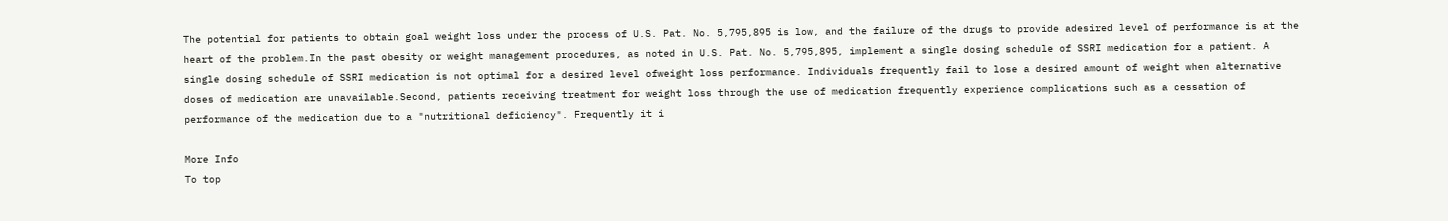The potential for patients to obtain goal weight loss under the process of U.S. Pat. No. 5,795,895 is low, and the failure of the drugs to provide adesired level of performance is at the heart of the problem.In the past obesity or weight management procedures, as noted in U.S. Pat. No. 5,795,895, implement a single dosing schedule of SSRI medication for a patient. A single dosing schedule of SSRI medication is not optimal for a desired level ofweight loss performance. Individuals frequently fail to lose a desired amount of weight when alternative doses of medication are unavailable.Second, patients receiving treatment for weight loss through the use of medication frequently experience complications such as a cessation of performance of the medication due to a "nutritional deficiency". Frequently it i

More Info
To top